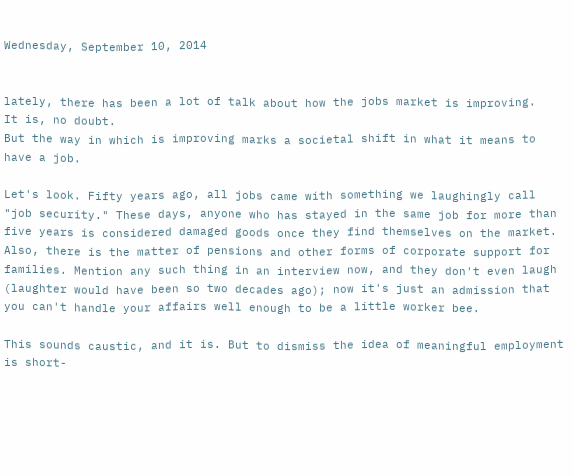Wednesday, September 10, 2014


lately, there has been a lot of talk about how the jobs market is improving.
It is, no doubt.
But the way in which is improving marks a societal shift in what it means to have a job.

Let's look. Fifty years ago, all jobs came with something we laughingly call "job security." These days, anyone who has stayed in the same job for more than five years is considered damaged goods once they find themselves on the market. Also, there is the matter of pensions and other forms of corporate support for families. Mention any such thing in an interview now, and they don't even laugh (laughter would have been so two decades ago); now it's just an admission that you can't handle your affairs well enough to be a little worker bee.

This sounds caustic, and it is. But to dismiss the idea of meaningful employment is short-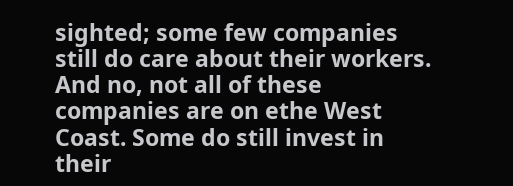sighted; some few companies still do care about their workers. And no, not all of these companies are on ethe West Coast. Some do still invest in their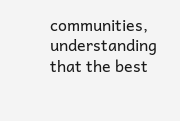communities, understanding that the best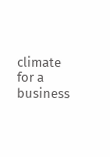climate for a business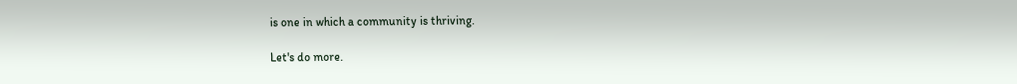is one in which a community is thriving.

Let's do more.